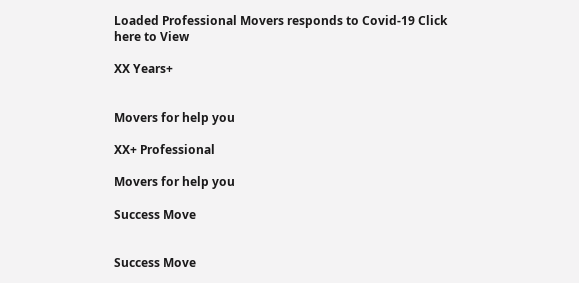Loaded Professional Movers responds to Covid-19 Click here to View

XX Years+


Movers for help you

XX+ Professional

Movers for help you

Success Move


Success Move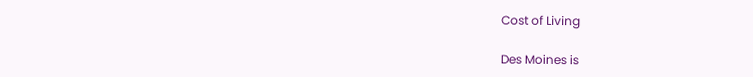Cost of Living

Des Moines is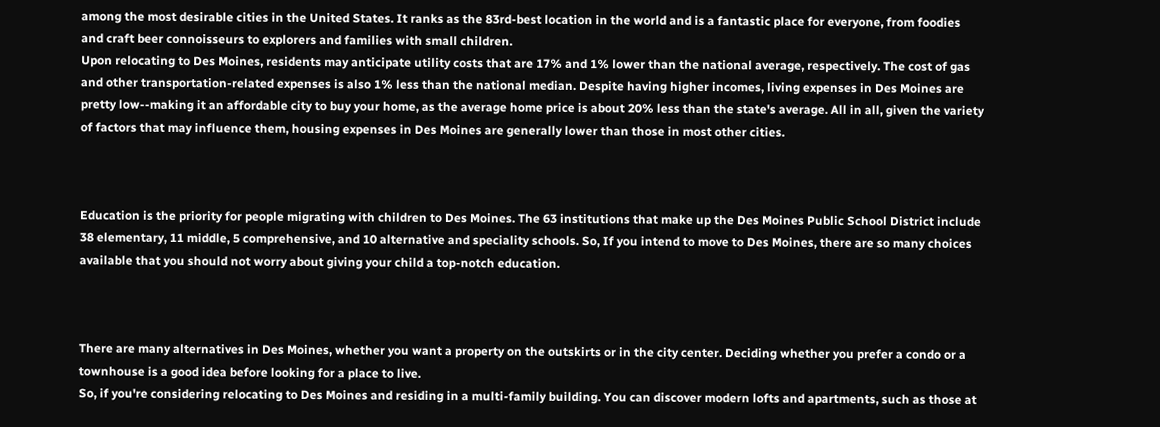among the most desirable cities in the United States. It ranks as the 83rd-best location in the world and is a fantastic place for everyone, from foodies and craft beer connoisseurs to explorers and families with small children.
Upon relocating to Des Moines, residents may anticipate utility costs that are 17% and 1% lower than the national average, respectively. The cost of gas and other transportation-related expenses is also 1% less than the national median. Despite having higher incomes, living expenses in Des Moines are pretty low--making it an affordable city to buy your home, as the average home price is about 20% less than the state's average. All in all, given the variety of factors that may influence them, housing expenses in Des Moines are generally lower than those in most other cities.



Education is the priority for people migrating with children to Des Moines. The 63 institutions that make up the Des Moines Public School District include 38 elementary, 11 middle, 5 comprehensive, and 10 alternative and speciality schools. So, If you intend to move to Des Moines, there are so many choices available that you should not worry about giving your child a top-notch education.



There are many alternatives in Des Moines, whether you want a property on the outskirts or in the city center. Deciding whether you prefer a condo or a townhouse is a good idea before looking for a place to live.
So, if you're considering relocating to Des Moines and residing in a multi-family building. You can discover modern lofts and apartments, such as those at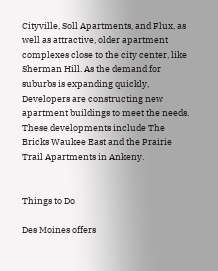Cityville, Soll Apartments, and Flux, as well as attractive, older apartment complexes close to the city center, like Sherman Hill. As the demand for suburbs is expanding quickly, Developers are constructing new apartment buildings to meet the needs. These developments include The Bricks Waukee East and the Prairie Trail Apartments in Ankeny.


Things to Do

Des Moines offers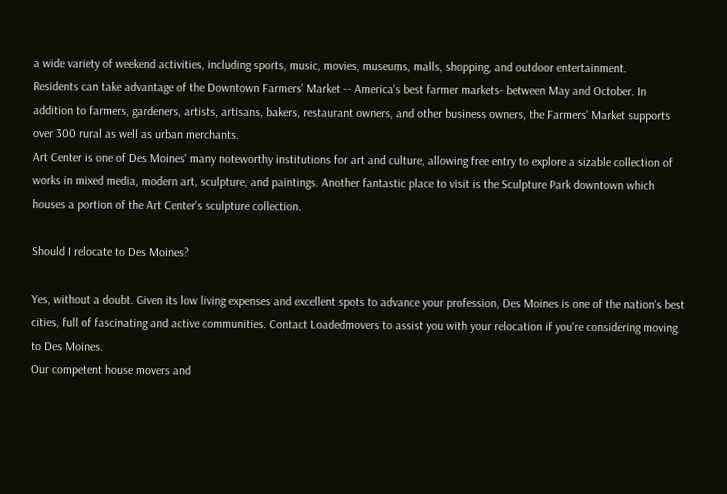a wide variety of weekend activities, including sports, music, movies, museums, malls, shopping, and outdoor entertainment.
Residents can take advantage of the Downtown Farmers' Market -- America's best farmer markets- between May and October. In addition to farmers, gardeners, artists, artisans, bakers, restaurant owners, and other business owners, the Farmers' Market supports over 300 rural as well as urban merchants.
Art Center is one of Des Moines' many noteworthy institutions for art and culture, allowing free entry to explore a sizable collection of works in mixed media, modern art, sculpture, and paintings. Another fantastic place to visit is the Sculpture Park downtown which houses a portion of the Art Center's sculpture collection.

Should I relocate to Des Moines?

Yes, without a doubt. Given its low living expenses and excellent spots to advance your profession, Des Moines is one of the nation's best cities, full of fascinating and active communities. Contact Loadedmovers to assist you with your relocation if you're considering moving to Des Moines.
Our competent house movers and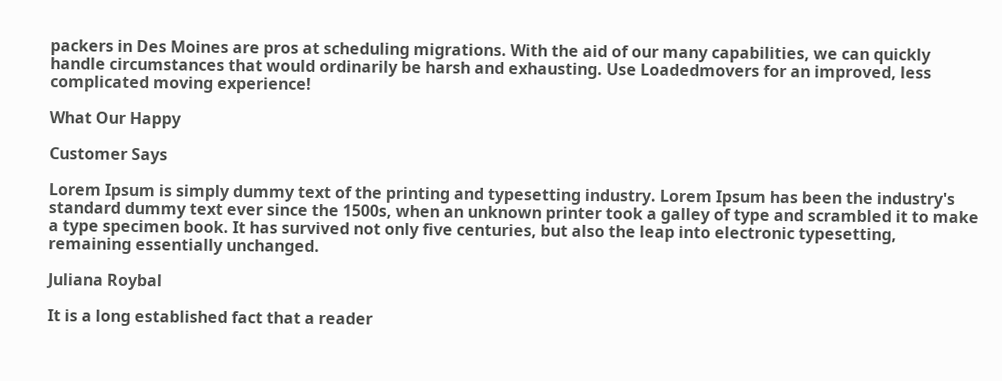packers in Des Moines are pros at scheduling migrations. With the aid of our many capabilities, we can quickly handle circumstances that would ordinarily be harsh and exhausting. Use Loadedmovers for an improved, less complicated moving experience!

What Our Happy

Customer Says

Lorem Ipsum is simply dummy text of the printing and typesetting industry. Lorem Ipsum has been the industry's standard dummy text ever since the 1500s, when an unknown printer took a galley of type and scrambled it to make a type specimen book. It has survived not only five centuries, but also the leap into electronic typesetting, remaining essentially unchanged.

Juliana Roybal

It is a long established fact that a reader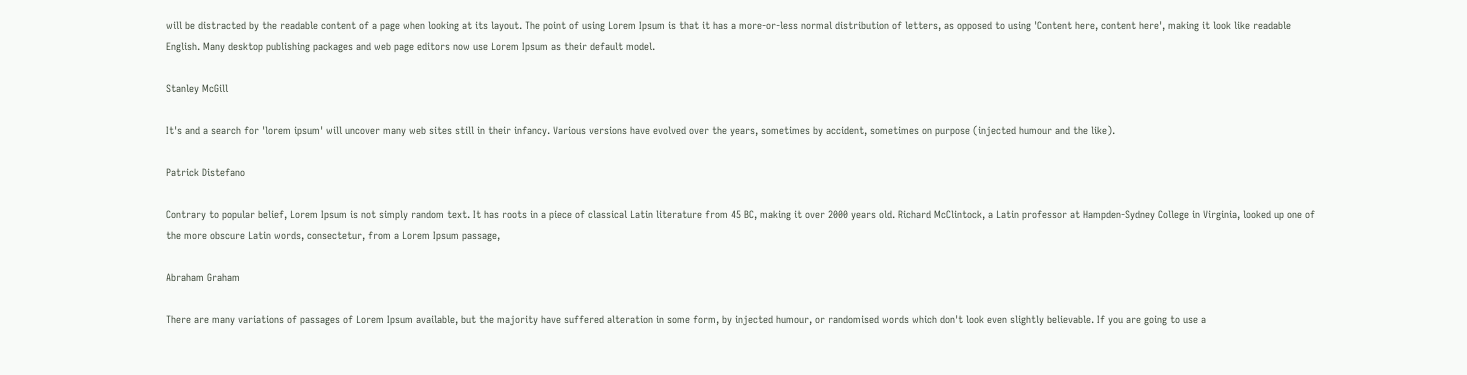will be distracted by the readable content of a page when looking at its layout. The point of using Lorem Ipsum is that it has a more-or-less normal distribution of letters, as opposed to using 'Content here, content here', making it look like readable English. Many desktop publishing packages and web page editors now use Lorem Ipsum as their default model.

Stanley McGill

It's and a search for 'lorem ipsum' will uncover many web sites still in their infancy. Various versions have evolved over the years, sometimes by accident, sometimes on purpose (injected humour and the like).

Patrick Distefano

Contrary to popular belief, Lorem Ipsum is not simply random text. It has roots in a piece of classical Latin literature from 45 BC, making it over 2000 years old. Richard McClintock, a Latin professor at Hampden-Sydney College in Virginia, looked up one of the more obscure Latin words, consectetur, from a Lorem Ipsum passage,

Abraham Graham

There are many variations of passages of Lorem Ipsum available, but the majority have suffered alteration in some form, by injected humour, or randomised words which don't look even slightly believable. If you are going to use a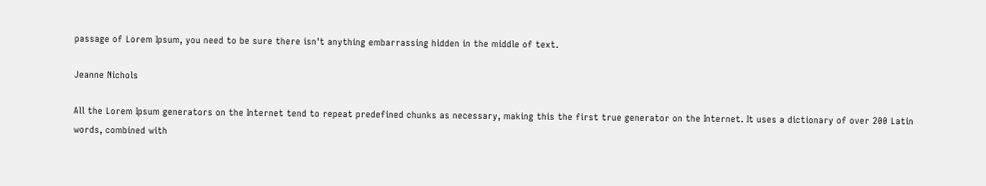passage of Lorem Ipsum, you need to be sure there isn't anything embarrassing hidden in the middle of text.

Jeanne Nichols

All the Lorem Ipsum generators on the Internet tend to repeat predefined chunks as necessary, making this the first true generator on the Internet. It uses a dictionary of over 200 Latin words, combined with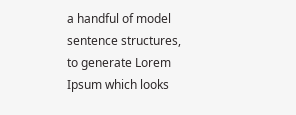a handful of model sentence structures, to generate Lorem Ipsum which looks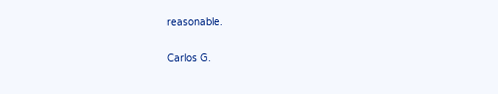reasonable.

Carlos G.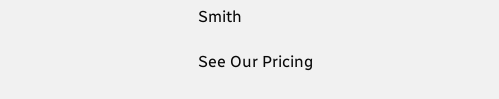Smith

See Our Pricing